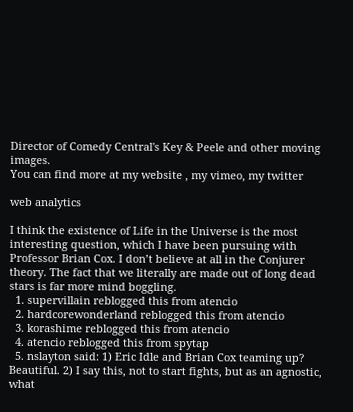Director of Comedy Central's Key & Peele and other moving images.
You can find more at my website , my vimeo, my twitter

web analytics

I think the existence of Life in the Universe is the most interesting question, which I have been pursuing with Professor Brian Cox. I don’t believe at all in the Conjurer theory. The fact that we literally are made out of long dead stars is far more mind boggling.
  1. supervillain reblogged this from atencio
  2. hardcorewonderland reblogged this from atencio
  3. korashime reblogged this from atencio
  4. atencio reblogged this from spytap
  5. nslayton said: 1) Eric Idle and Brian Cox teaming up? Beautiful. 2) I say this, not to start fights, but as an agnostic, what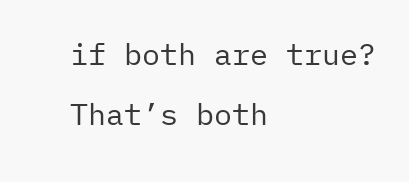if both are true? That’s both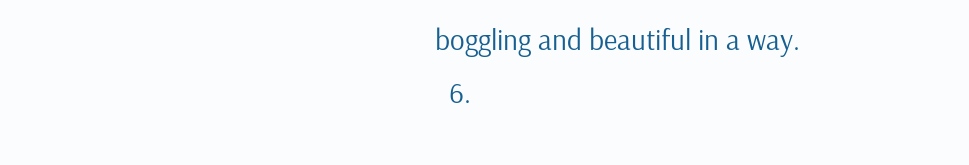boggling and beautiful in a way.
  6.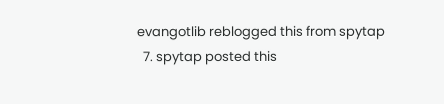evangotlib reblogged this from spytap
  7. spytap posted this